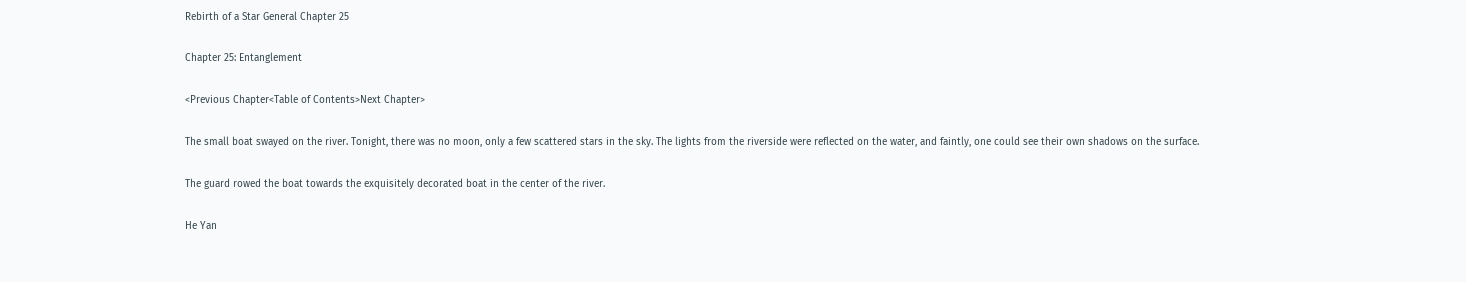Rebirth of a Star General Chapter 25

Chapter 25: Entanglement

<Previous Chapter<Table of Contents>Next Chapter>

The small boat swayed on the river. Tonight, there was no moon, only a few scattered stars in the sky. The lights from the riverside were reflected on the water, and faintly, one could see their own shadows on the surface.

The guard rowed the boat towards the exquisitely decorated boat in the center of the river.

He Yan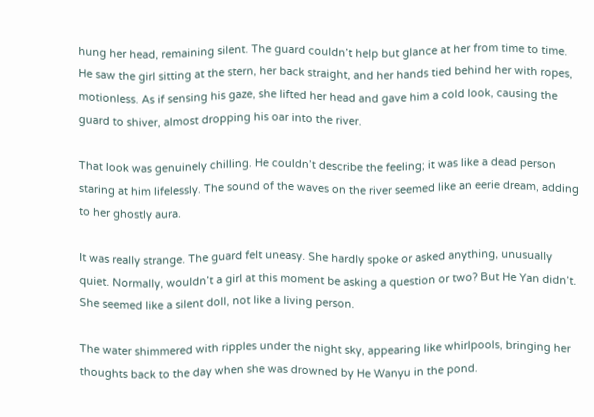hung her head, remaining silent. The guard couldn’t help but glance at her from time to time. He saw the girl sitting at the stern, her back straight, and her hands tied behind her with ropes, motionless. As if sensing his gaze, she lifted her head and gave him a cold look, causing the guard to shiver, almost dropping his oar into the river.

That look was genuinely chilling. He couldn’t describe the feeling; it was like a dead person staring at him lifelessly. The sound of the waves on the river seemed like an eerie dream, adding to her ghostly aura.

It was really strange. The guard felt uneasy. She hardly spoke or asked anything, unusually quiet. Normally, wouldn’t a girl at this moment be asking a question or two? But He Yan didn’t. She seemed like a silent doll, not like a living person.

The water shimmered with ripples under the night sky, appearing like whirlpools, bringing her thoughts back to the day when she was drowned by He Wanyu in the pond.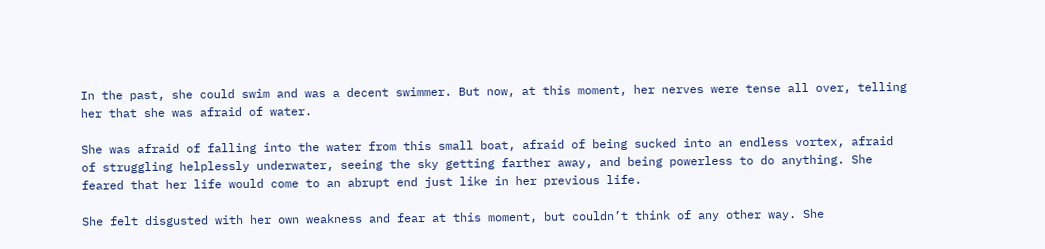In the past, she could swim and was a decent swimmer. But now, at this moment, her nerves were tense all over, telling her that she was afraid of water.

She was afraid of falling into the water from this small boat, afraid of being sucked into an endless vortex, afraid of struggling helplessly underwater, seeing the sky getting farther away, and being powerless to do anything. She feared that her life would come to an abrupt end just like in her previous life.

She felt disgusted with her own weakness and fear at this moment, but couldn’t think of any other way. She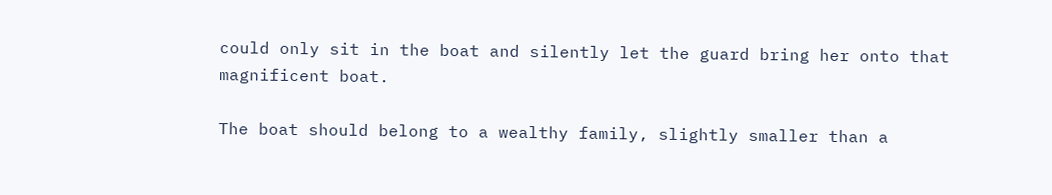could only sit in the boat and silently let the guard bring her onto that magnificent boat.

The boat should belong to a wealthy family, slightly smaller than a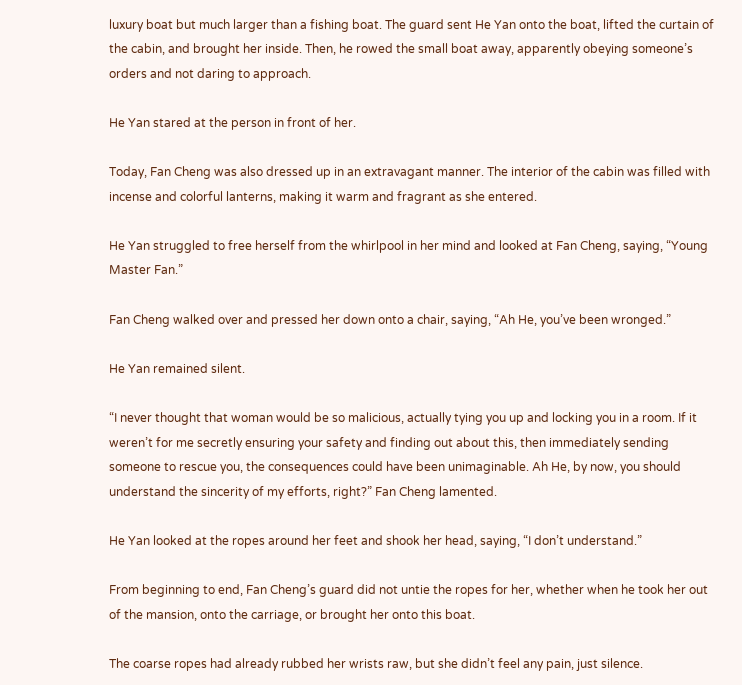luxury boat but much larger than a fishing boat. The guard sent He Yan onto the boat, lifted the curtain of the cabin, and brought her inside. Then, he rowed the small boat away, apparently obeying someone’s orders and not daring to approach.

He Yan stared at the person in front of her.

Today, Fan Cheng was also dressed up in an extravagant manner. The interior of the cabin was filled with incense and colorful lanterns, making it warm and fragrant as she entered.

He Yan struggled to free herself from the whirlpool in her mind and looked at Fan Cheng, saying, “Young Master Fan.”

Fan Cheng walked over and pressed her down onto a chair, saying, “Ah He, you’ve been wronged.”

He Yan remained silent.

“I never thought that woman would be so malicious, actually tying you up and locking you in a room. If it weren’t for me secretly ensuring your safety and finding out about this, then immediately sending someone to rescue you, the consequences could have been unimaginable. Ah He, by now, you should understand the sincerity of my efforts, right?” Fan Cheng lamented.

He Yan looked at the ropes around her feet and shook her head, saying, “I don’t understand.”

From beginning to end, Fan Cheng’s guard did not untie the ropes for her, whether when he took her out of the mansion, onto the carriage, or brought her onto this boat.

The coarse ropes had already rubbed her wrists raw, but she didn’t feel any pain, just silence.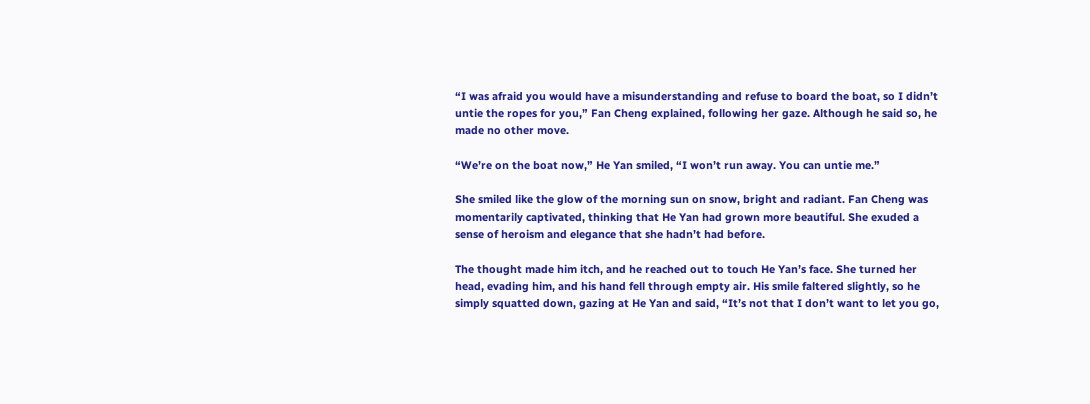“I was afraid you would have a misunderstanding and refuse to board the boat, so I didn’t untie the ropes for you,” Fan Cheng explained, following her gaze. Although he said so, he made no other move.

“We’re on the boat now,” He Yan smiled, “I won’t run away. You can untie me.”

She smiled like the glow of the morning sun on snow, bright and radiant. Fan Cheng was momentarily captivated, thinking that He Yan had grown more beautiful. She exuded a sense of heroism and elegance that she hadn’t had before.

The thought made him itch, and he reached out to touch He Yan’s face. She turned her head, evading him, and his hand fell through empty air. His smile faltered slightly, so he simply squatted down, gazing at He Yan and said, “It’s not that I don’t want to let you go,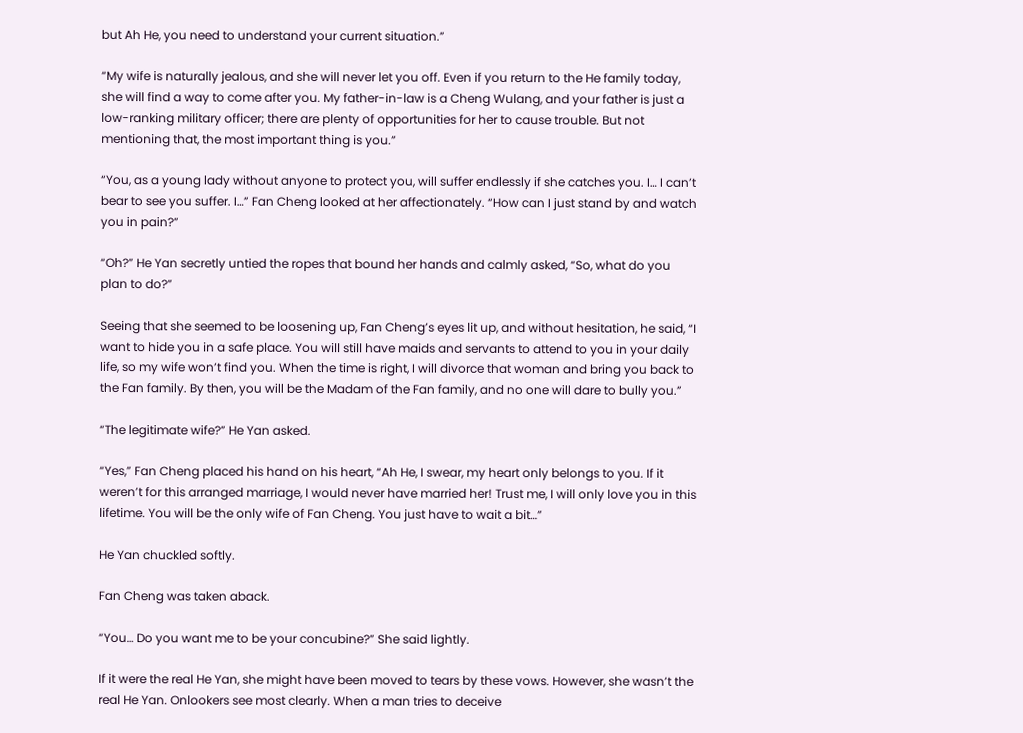but Ah He, you need to understand your current situation.”

“My wife is naturally jealous, and she will never let you off. Even if you return to the He family today, she will find a way to come after you. My father-in-law is a Cheng Wulang, and your father is just a low-ranking military officer; there are plenty of opportunities for her to cause trouble. But not mentioning that, the most important thing is you.”

“You, as a young lady without anyone to protect you, will suffer endlessly if she catches you. I… I can’t bear to see you suffer. I…” Fan Cheng looked at her affectionately. “How can I just stand by and watch you in pain?”

“Oh?” He Yan secretly untied the ropes that bound her hands and calmly asked, “So, what do you plan to do?”

Seeing that she seemed to be loosening up, Fan Cheng’s eyes lit up, and without hesitation, he said, “I want to hide you in a safe place. You will still have maids and servants to attend to you in your daily life, so my wife won’t find you. When the time is right, I will divorce that woman and bring you back to the Fan family. By then, you will be the Madam of the Fan family, and no one will dare to bully you.”

“The legitimate wife?” He Yan asked.

“Yes,” Fan Cheng placed his hand on his heart, “Ah He, I swear, my heart only belongs to you. If it weren’t for this arranged marriage, I would never have married her! Trust me, I will only love you in this lifetime. You will be the only wife of Fan Cheng. You just have to wait a bit…”

He Yan chuckled softly.

Fan Cheng was taken aback.

“You… Do you want me to be your concubine?” She said lightly.

If it were the real He Yan, she might have been moved to tears by these vows. However, she wasn’t the real He Yan. Onlookers see most clearly. When a man tries to deceive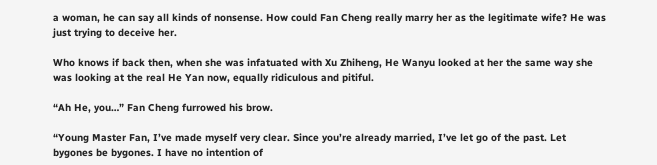a woman, he can say all kinds of nonsense. How could Fan Cheng really marry her as the legitimate wife? He was just trying to deceive her.

Who knows if back then, when she was infatuated with Xu Zhiheng, He Wanyu looked at her the same way she was looking at the real He Yan now, equally ridiculous and pitiful.

“Ah He, you…” Fan Cheng furrowed his brow.

“Young Master Fan, I’ve made myself very clear. Since you’re already married, I’ve let go of the past. Let bygones be bygones. I have no intention of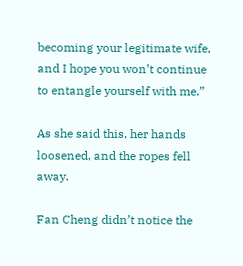becoming your legitimate wife, and I hope you won’t continue to entangle yourself with me.”

As she said this, her hands loosened, and the ropes fell away.

Fan Cheng didn’t notice the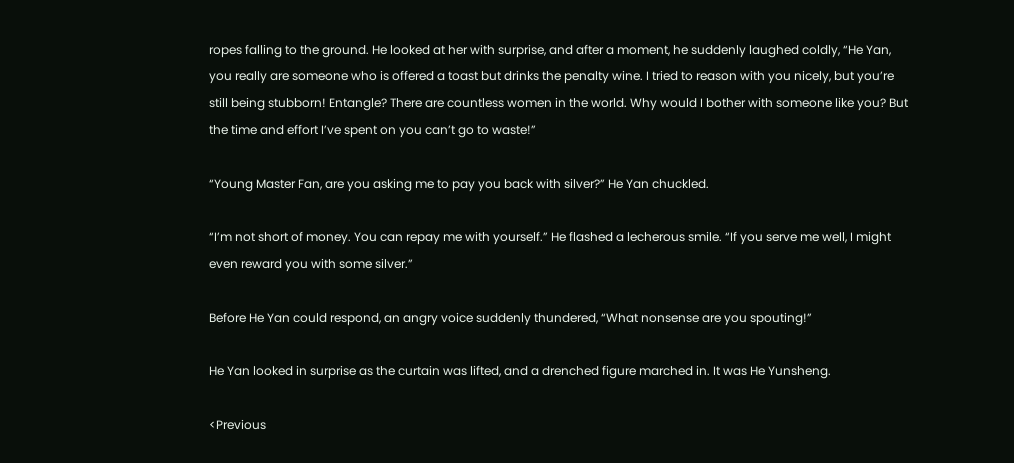ropes falling to the ground. He looked at her with surprise, and after a moment, he suddenly laughed coldly, “He Yan, you really are someone who is offered a toast but drinks the penalty wine. I tried to reason with you nicely, but you’re still being stubborn! Entangle? There are countless women in the world. Why would I bother with someone like you? But the time and effort I’ve spent on you can’t go to waste!”

“Young Master Fan, are you asking me to pay you back with silver?” He Yan chuckled.

“I’m not short of money. You can repay me with yourself.” He flashed a lecherous smile. “If you serve me well, I might even reward you with some silver.”

Before He Yan could respond, an angry voice suddenly thundered, “What nonsense are you spouting!”

He Yan looked in surprise as the curtain was lifted, and a drenched figure marched in. It was He Yunsheng.

<Previous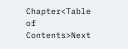Chapter<Table of Contents>Next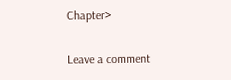Chapter>

Leave a comment